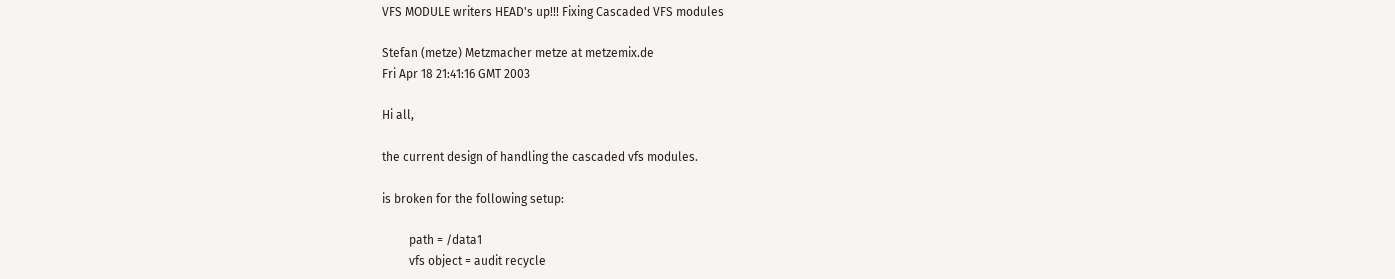VFS MODULE writers HEAD's up!!! Fixing Cascaded VFS modules

Stefan (metze) Metzmacher metze at metzemix.de
Fri Apr 18 21:41:16 GMT 2003

Hi all,

the current design of handling the cascaded vfs modules.

is broken for the following setup:

         path = /data1
         vfs object = audit recycle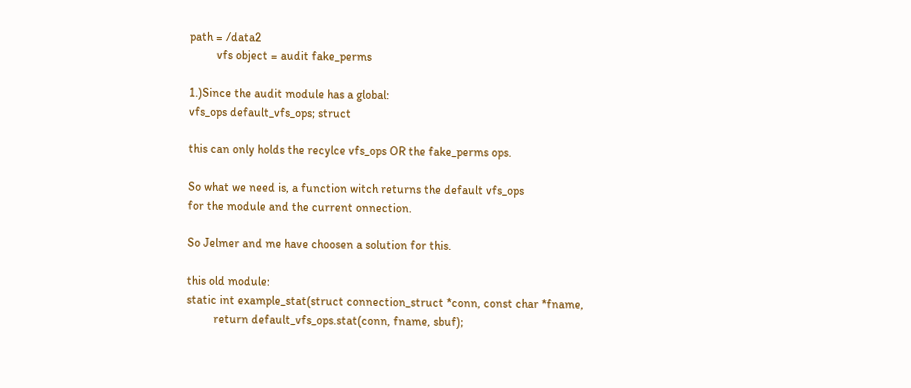path = /data2
         vfs object = audit fake_perms

1.)Since the audit module has a global:
vfs_ops default_vfs_ops; struct

this can only holds the recylce vfs_ops OR the fake_perms ops.

So what we need is, a function witch returns the default vfs_ops
for the module and the current onnection.

So Jelmer and me have choosen a solution for this.

this old module:
static int example_stat(struct connection_struct *conn, const char *fname,
         return default_vfs_ops.stat(conn, fname, sbuf);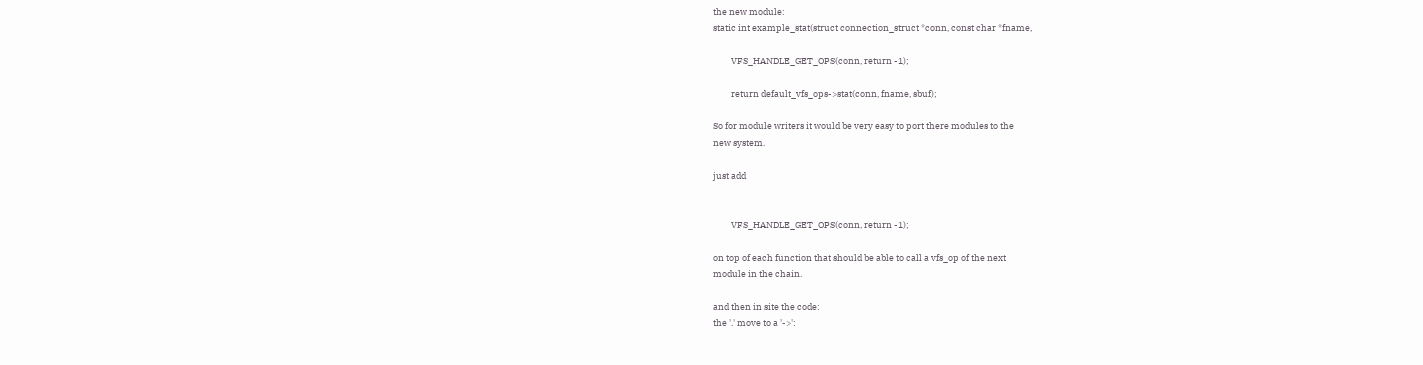the new module:
static int example_stat(struct connection_struct *conn, const char *fname,

         VFS_HANDLE_GET_OPS(conn, return -1);

         return default_vfs_ops->stat(conn, fname, sbuf);

So for module writers it would be very easy to port there modules to the
new system.

just add


         VFS_HANDLE_GET_OPS(conn, return -1);

on top of each function that should be able to call a vfs_op of the next
module in the chain.

and then in site the code:
the '.' move to a '->':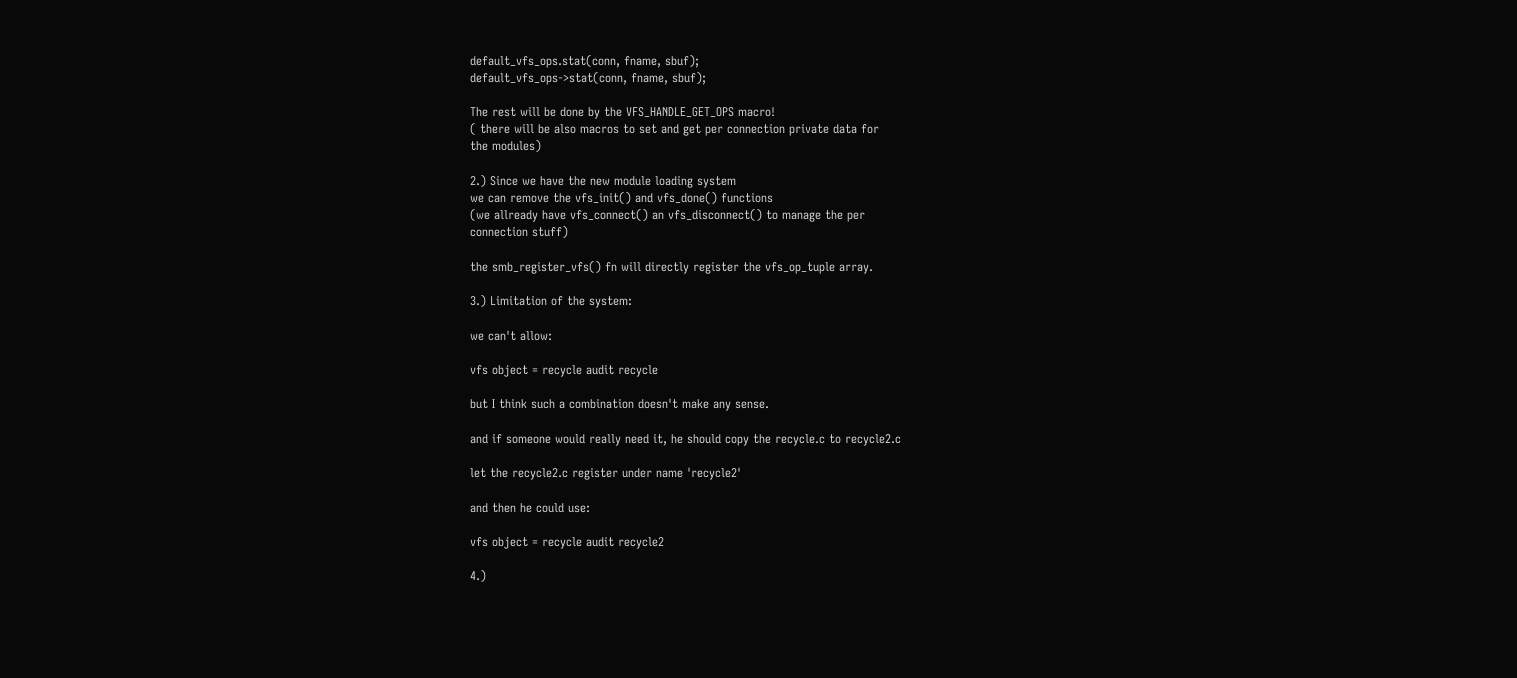default_vfs_ops.stat(conn, fname, sbuf);
default_vfs_ops->stat(conn, fname, sbuf);

The rest will be done by the VFS_HANDLE_GET_OPS macro!
( there will be also macros to set and get per connection private data for
the modules)

2.) Since we have the new module loading system
we can remove the vfs_init() and vfs_done() functions
(we allready have vfs_connect() an vfs_disconnect() to manage the per
connection stuff)

the smb_register_vfs() fn will directly register the vfs_op_tuple array.

3.) Limitation of the system:

we can't allow:

vfs object = recycle audit recycle

but I think such a combination doesn't make any sense.

and if someone would really need it, he should copy the recycle.c to recycle2.c

let the recycle2.c register under name 'recycle2'

and then he could use:

vfs object = recycle audit recycle2

4.)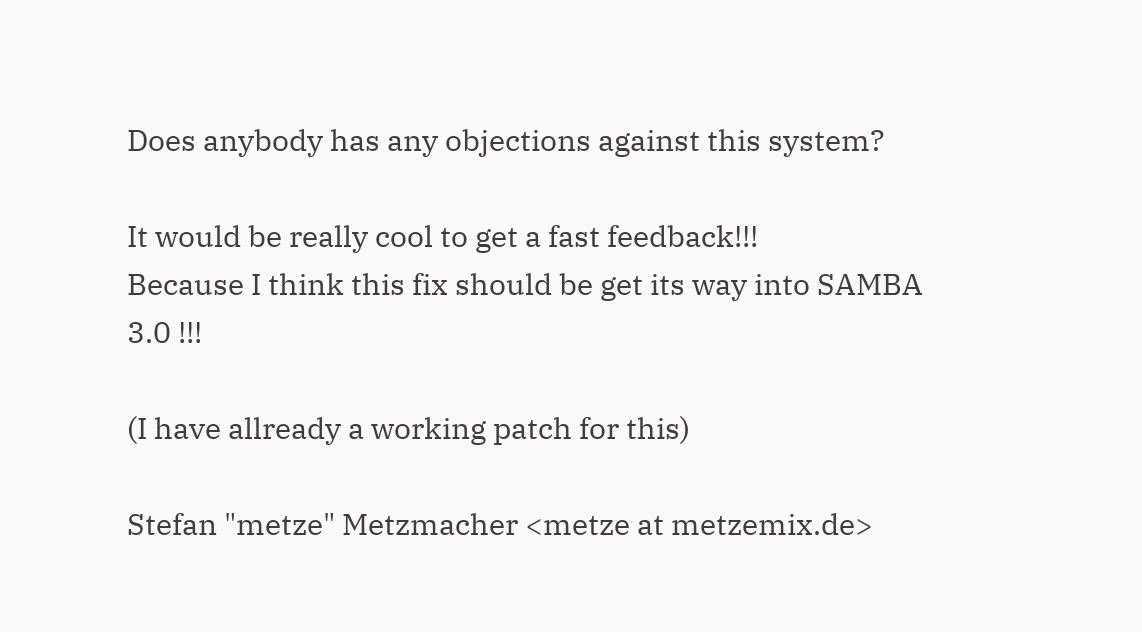Does anybody has any objections against this system?

It would be really cool to get a fast feedback!!!
Because I think this fix should be get its way into SAMBA 3.0 !!!

(I have allready a working patch for this)

Stefan "metze" Metzmacher <metze at metzemix.de>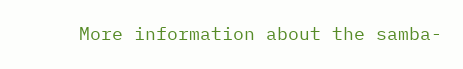More information about the samba-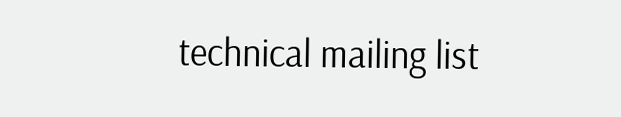technical mailing list